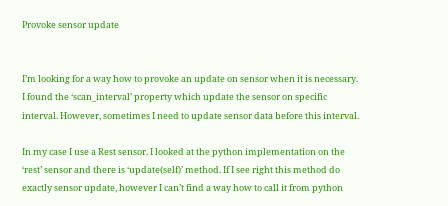Provoke sensor update


I’m looking for a way how to provoke an update on sensor when it is necessary. I found the ‘scan_interval’ property which update the sensor on specific interval. However, sometimes I need to update sensor data before this interval.

In my case I use a Rest sensor. I looked at the python implementation on the ‘rest’ sensor and there is ‘update(self)’ method. If I see right this method do exactly sensor update, however I can’t find a way how to call it from python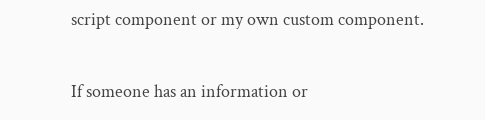script component or my own custom component.

If someone has an information or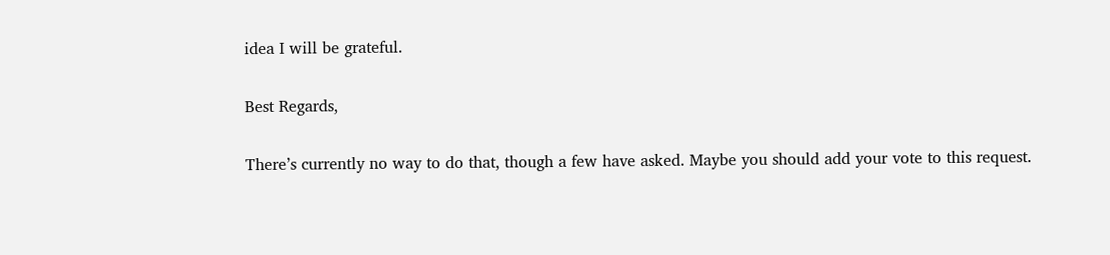idea I will be grateful.

Best Regards,

There’s currently no way to do that, though a few have asked. Maybe you should add your vote to this request.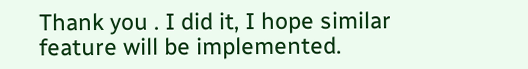Thank you . I did it, I hope similar feature will be implemented.